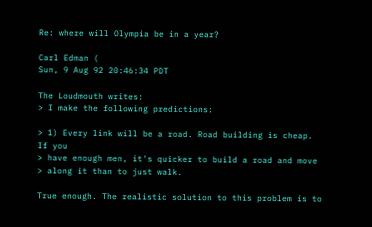Re: where will Olympia be in a year?

Carl Edman (
Sun, 9 Aug 92 20:46:34 PDT

The Loudmouth writes:
> I make the following predictions:

> 1) Every link will be a road. Road building is cheap. If you
> have enough men, it's quicker to build a road and move
> along it than to just walk.

True enough. The realistic solution to this problem is to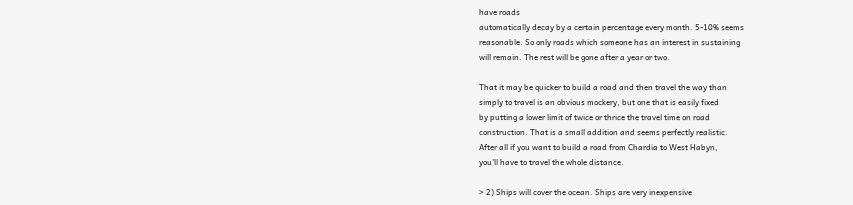have roads
automatically decay by a certain percentage every month. 5-10% seems
reasonable. So only roads which someone has an interest in sustaining
will remain. The rest will be gone after a year or two.

That it may be quicker to build a road and then travel the way than
simply to travel is an obvious mockery, but one that is easily fixed
by putting a lower limit of twice or thrice the travel time on road
construction. That is a small addition and seems perfectly realistic.
After all if you want to build a road from Chardia to West Habyn,
you'll have to travel the whole distance.

> 2) Ships will cover the ocean. Ships are very inexpensive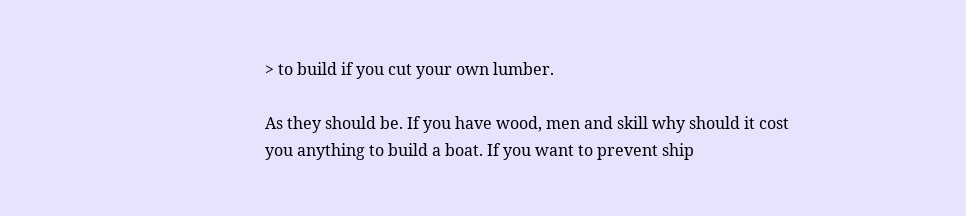> to build if you cut your own lumber.

As they should be. If you have wood, men and skill why should it cost
you anything to build a boat. If you want to prevent ship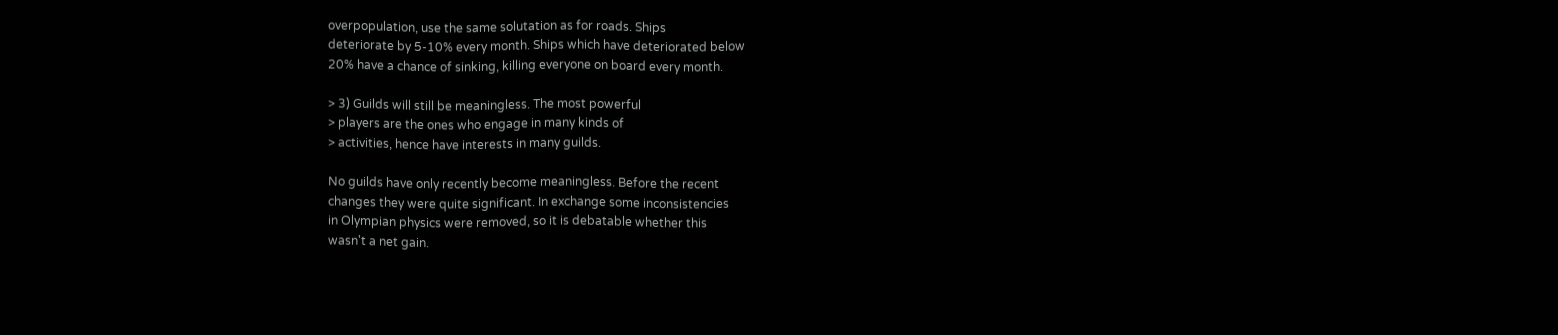overpopulation, use the same solutation as for roads. Ships
deteriorate by 5-10% every month. Ships which have deteriorated below
20% have a chance of sinking, killing everyone on board every month.

> 3) Guilds will still be meaningless. The most powerful
> players are the ones who engage in many kinds of
> activities, hence have interests in many guilds.

No guilds have only recently become meaningless. Before the recent
changes they were quite significant. In exchange some inconsistencies
in Olympian physics were removed, so it is debatable whether this
wasn't a net gain.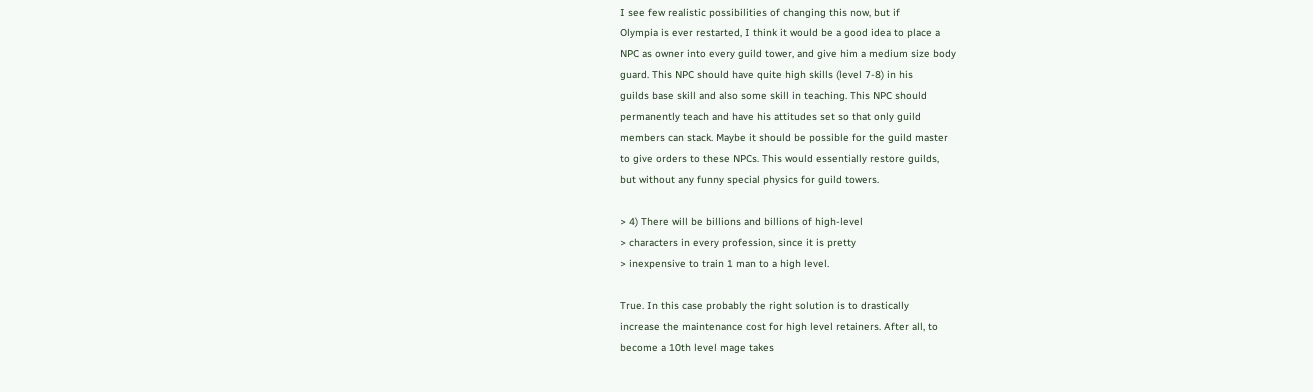I see few realistic possibilities of changing this now, but if
Olympia is ever restarted, I think it would be a good idea to place a
NPC as owner into every guild tower, and give him a medium size body
guard. This NPC should have quite high skills (level 7-8) in his
guilds base skill and also some skill in teaching. This NPC should
permanently teach and have his attitudes set so that only guild
members can stack. Maybe it should be possible for the guild master
to give orders to these NPCs. This would essentially restore guilds,
but without any funny special physics for guild towers.

> 4) There will be billions and billions of high-level
> characters in every profession, since it is pretty
> inexpensive to train 1 man to a high level.

True. In this case probably the right solution is to drastically
increase the maintenance cost for high level retainers. After all, to
become a 10th level mage takes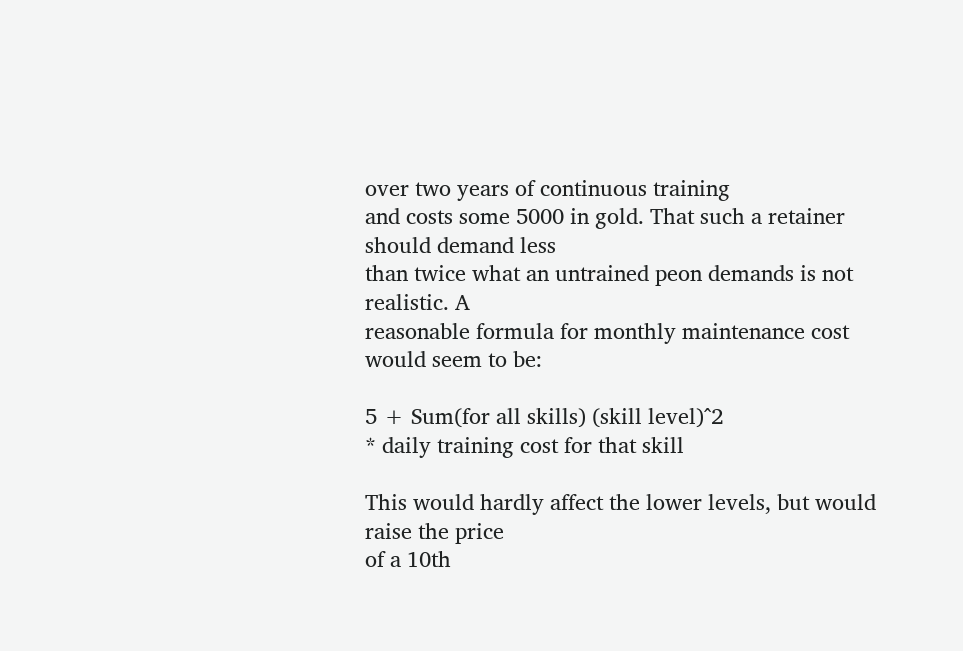over two years of continuous training
and costs some 5000 in gold. That such a retainer should demand less
than twice what an untrained peon demands is not realistic. A
reasonable formula for monthly maintenance cost would seem to be:

5 + Sum(for all skills) (skill level)^2
* daily training cost for that skill

This would hardly affect the lower levels, but would raise the price
of a 10th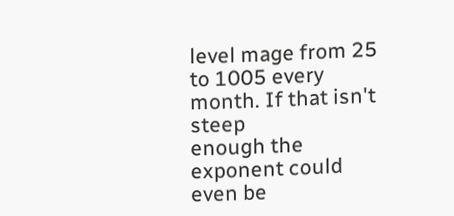level mage from 25 to 1005 every month. If that isn't steep
enough the exponent could even be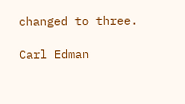changed to three.

Carl Edman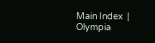Main Index  |  Olympia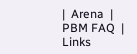|  Arena  |  PBM FAQ  |  Links